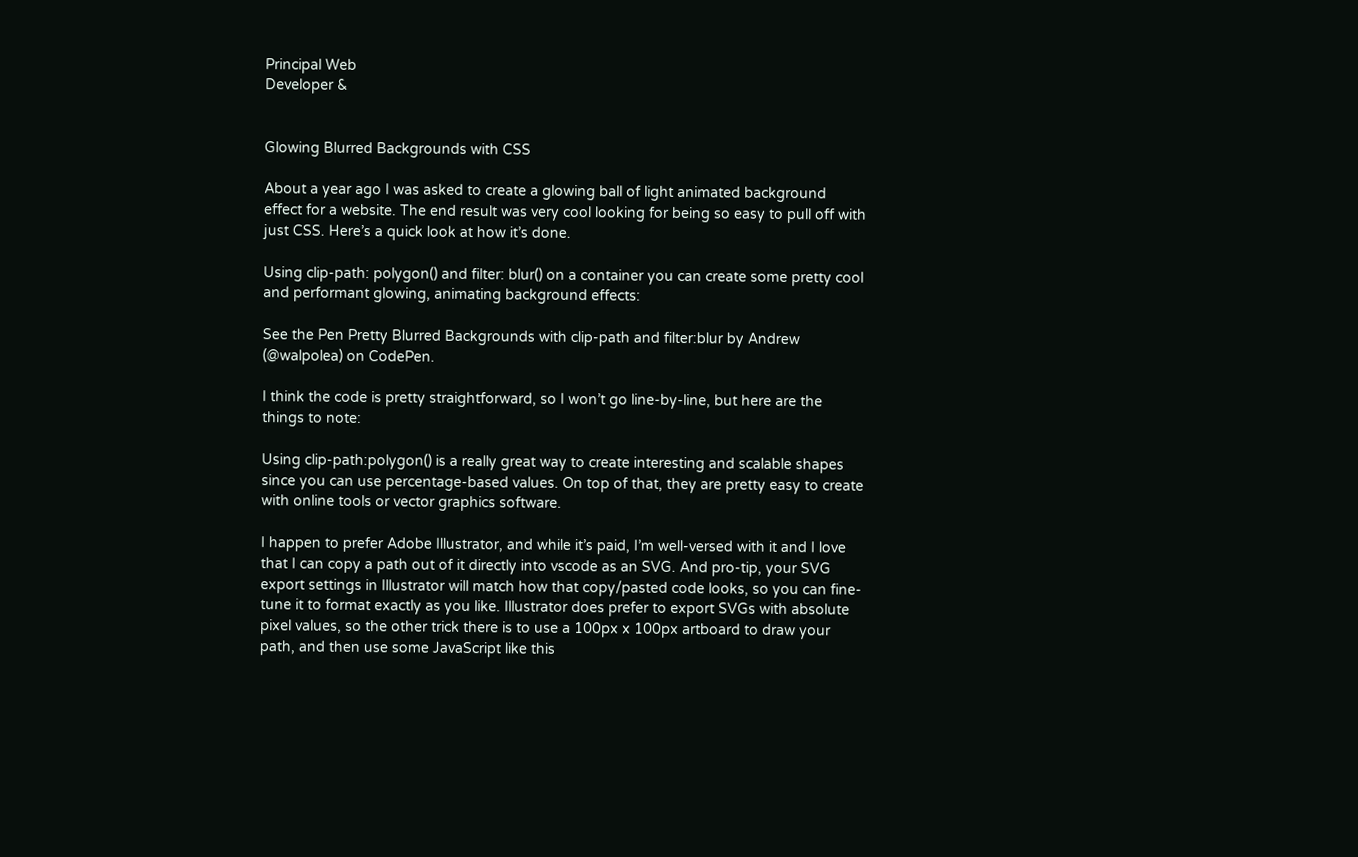Principal Web
Developer &


Glowing Blurred Backgrounds with CSS

About a year ago I was asked to create a glowing ball of light animated background effect for a website. The end result was very cool looking for being so easy to pull off with just CSS. Here’s a quick look at how it’s done.

Using clip-path: polygon() and filter: blur() on a container you can create some pretty cool and performant glowing, animating background effects:

See the Pen Pretty Blurred Backgrounds with clip-path and filter:blur by Andrew (@walpolea) on CodePen.

I think the code is pretty straightforward, so I won’t go line-by-line, but here are the things to note:

Using clip-path:polygon() is a really great way to create interesting and scalable shapes since you can use percentage-based values. On top of that, they are pretty easy to create with online tools or vector graphics software.

I happen to prefer Adobe Illustrator, and while it’s paid, I’m well-versed with it and I love that I can copy a path out of it directly into vscode as an SVG. And pro-tip, your SVG export settings in Illustrator will match how that copy/pasted code looks, so you can fine-tune it to format exactly as you like. Illustrator does prefer to export SVGs with absolute pixel values, so the other trick there is to use a 100px x 100px artboard to draw your path, and then use some JavaScript like this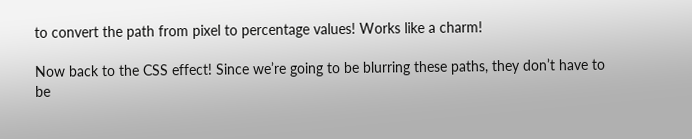to convert the path from pixel to percentage values! Works like a charm!

Now back to the CSS effect! Since we’re going to be blurring these paths, they don’t have to be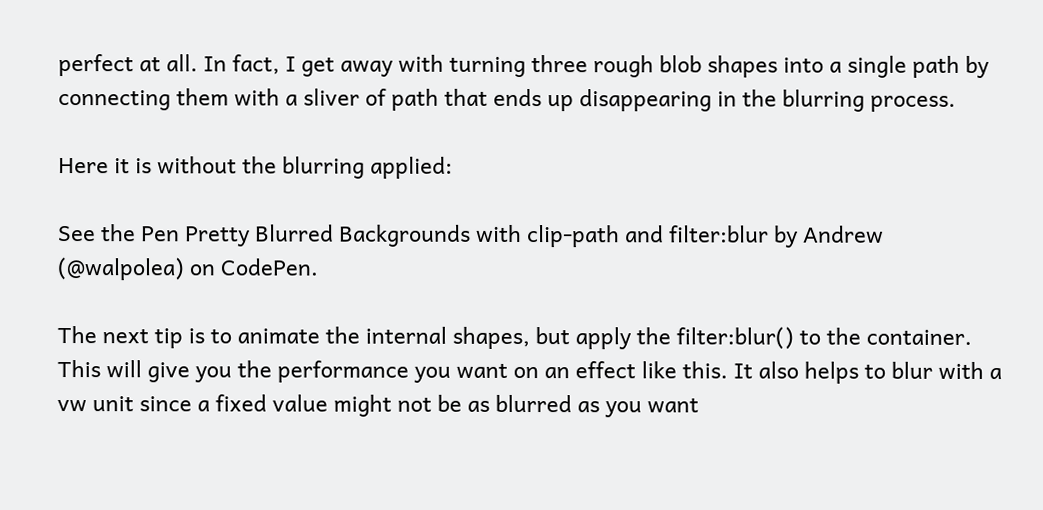perfect at all. In fact, I get away with turning three rough blob shapes into a single path by connecting them with a sliver of path that ends up disappearing in the blurring process.

Here it is without the blurring applied:

See the Pen Pretty Blurred Backgrounds with clip-path and filter:blur by Andrew (@walpolea) on CodePen.

The next tip is to animate the internal shapes, but apply the filter:blur() to the container. This will give you the performance you want on an effect like this. It also helps to blur with a vw unit since a fixed value might not be as blurred as you want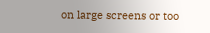on large screens or too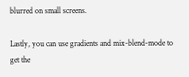blurred on small screens.

Lastly, you can use gradients and mix-blend-mode to get the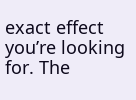exact effect you’re looking for. The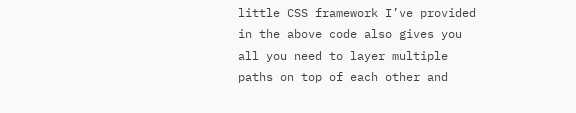little CSS framework I’ve provided in the above code also gives you all you need to layer multiple paths on top of each other and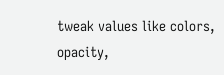tweak values like colors, opacity,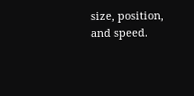size, position, and speed.